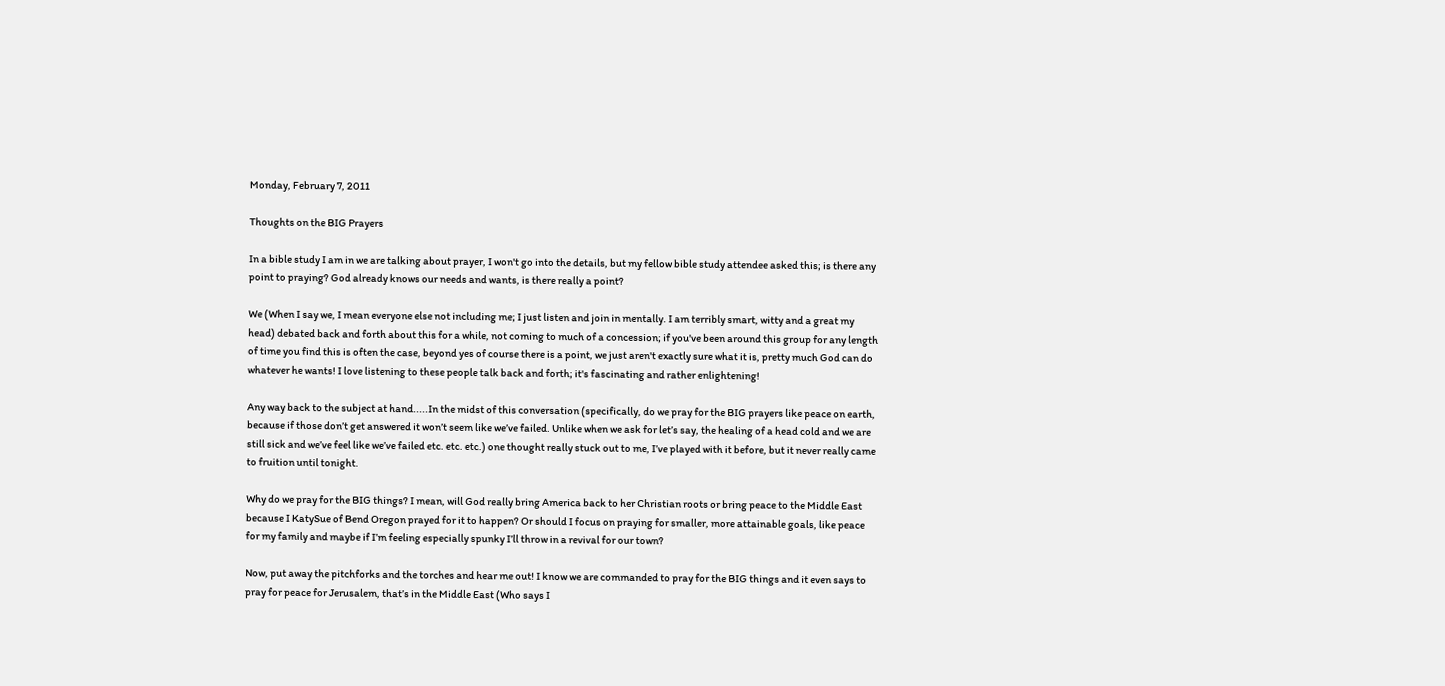Monday, February 7, 2011

Thoughts on the BIG Prayers

In a bible study I am in we are talking about prayer, I won't go into the details, but my fellow bible study attendee asked this; is there any point to praying? God already knows our needs and wants, is there really a point?

We (When I say we, I mean everyone else not including me; I just listen and join in mentally. I am terribly smart, witty and a great my head) debated back and forth about this for a while, not coming to much of a concession; if you've been around this group for any length of time you find this is often the case, beyond yes of course there is a point, we just aren't exactly sure what it is, pretty much God can do whatever he wants! I love listening to these people talk back and forth; it's fascinating and rather enlightening!

Any way back to the subject at hand.....In the midst of this conversation (specifically, do we pray for the BIG prayers like peace on earth, because if those don’t get answered it won’t seem like we’ve failed. Unlike when we ask for let’s say, the healing of a head cold and we are still sick and we’ve feel like we’ve failed etc. etc. etc.) one thought really stuck out to me, I’ve played with it before, but it never really came to fruition until tonight.

Why do we pray for the BIG things? I mean, will God really bring America back to her Christian roots or bring peace to the Middle East because I KatySue of Bend Oregon prayed for it to happen? Or should I focus on praying for smaller, more attainable goals, like peace for my family and maybe if I’m feeling especially spunky I’ll throw in a revival for our town?

Now, put away the pitchforks and the torches and hear me out! I know we are commanded to pray for the BIG things and it even says to pray for peace for Jerusalem, that’s in the Middle East (Who says I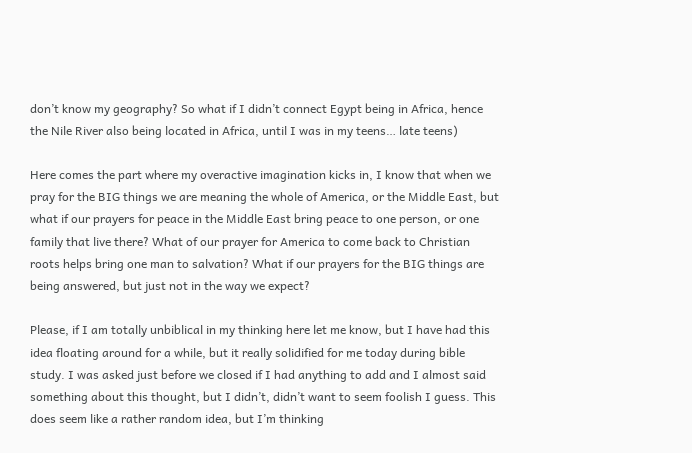don’t know my geography? So what if I didn’t connect Egypt being in Africa, hence the Nile River also being located in Africa, until I was in my teens… late teens)

Here comes the part where my overactive imagination kicks in, I know that when we pray for the BIG things we are meaning the whole of America, or the Middle East, but what if our prayers for peace in the Middle East bring peace to one person, or one family that live there? What of our prayer for America to come back to Christian roots helps bring one man to salvation? What if our prayers for the BIG things are being answered, but just not in the way we expect?

Please, if I am totally unbiblical in my thinking here let me know, but I have had this idea floating around for a while, but it really solidified for me today during bible study. I was asked just before we closed if I had anything to add and I almost said something about this thought, but I didn’t, didn’t want to seem foolish I guess. This does seem like a rather random idea, but I’m thinking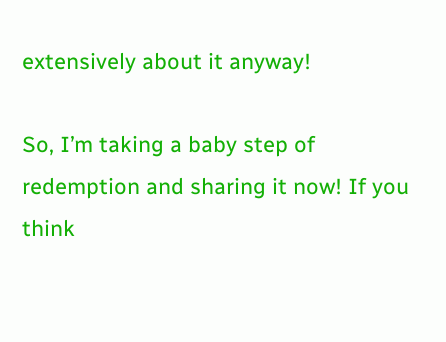extensively about it anyway!

So, I’m taking a baby step of redemption and sharing it now! If you think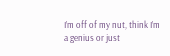I’m off of my nut, think I’m a genius or just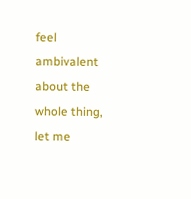feel ambivalent about the whole thing, let me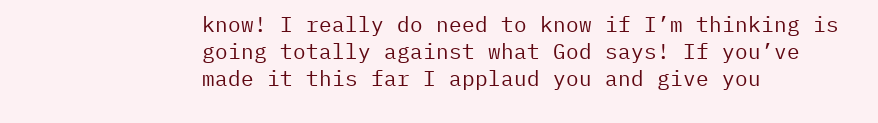know! I really do need to know if I’m thinking is going totally against what God says! If you’ve made it this far I applaud you and give you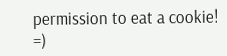permission to eat a cookie! =)